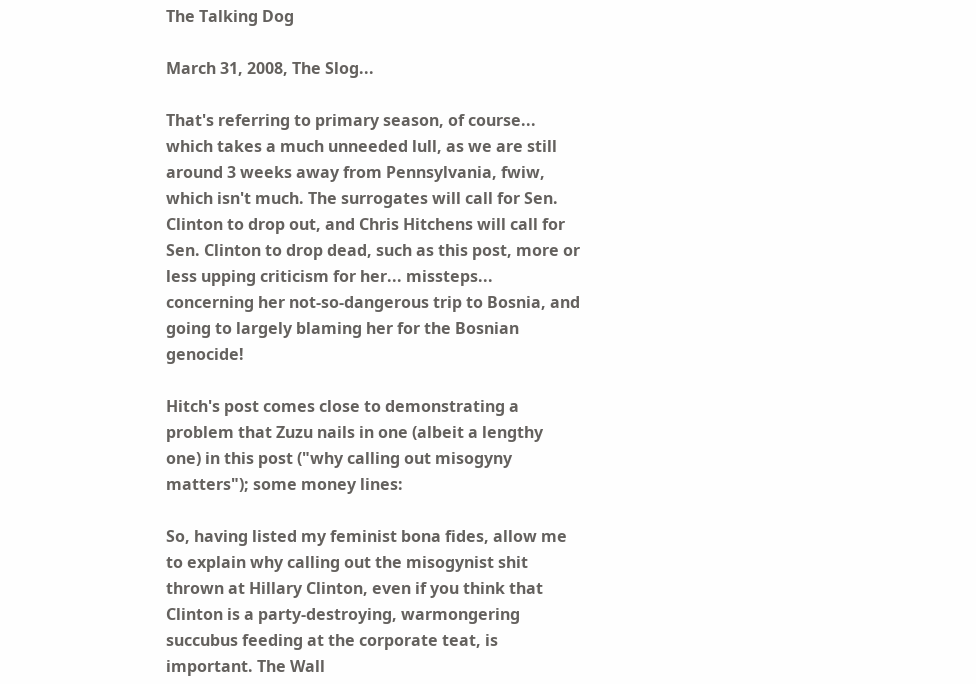The Talking Dog

March 31, 2008, The Slog...

That's referring to primary season, of course... which takes a much unneeded lull, as we are still around 3 weeks away from Pennsylvania, fwiw, which isn't much. The surrogates will call for Sen. Clinton to drop out, and Chris Hitchens will call for Sen. Clinton to drop dead, such as this post, more or less upping criticism for her... missteps... concerning her not-so-dangerous trip to Bosnia, and going to largely blaming her for the Bosnian genocide!

Hitch's post comes close to demonstrating a problem that Zuzu nails in one (albeit a lengthy one) in this post ("why calling out misogyny matters"); some money lines:

So, having listed my feminist bona fides, allow me to explain why calling out the misogynist shit thrown at Hillary Clinton, even if you think that Clinton is a party-destroying, warmongering succubus feeding at the corporate teat, is important. The Wall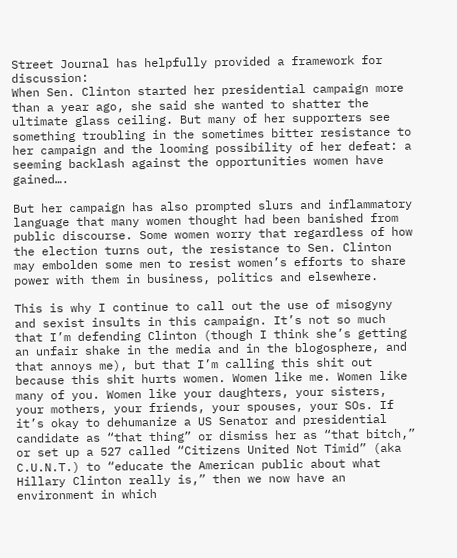Street Journal has helpfully provided a framework for discussion:
When Sen. Clinton started her presidential campaign more than a year ago, she said she wanted to shatter the ultimate glass ceiling. But many of her supporters see something troubling in the sometimes bitter resistance to her campaign and the looming possibility of her defeat: a seeming backlash against the opportunities women have gained….

But her campaign has also prompted slurs and inflammatory language that many women thought had been banished from public discourse. Some women worry that regardless of how the election turns out, the resistance to Sen. Clinton may embolden some men to resist women’s efforts to share power with them in business, politics and elsewhere.

This is why I continue to call out the use of misogyny and sexist insults in this campaign. It’s not so much that I’m defending Clinton (though I think she’s getting an unfair shake in the media and in the blogosphere, and that annoys me), but that I’m calling this shit out because this shit hurts women. Women like me. Women like many of you. Women like your daughters, your sisters, your mothers, your friends, your spouses, your SOs. If it’s okay to dehumanize a US Senator and presidential candidate as “that thing” or dismiss her as “that bitch,” or set up a 527 called “Citizens United Not Timid” (aka C.U.N.T.) to “educate the American public about what Hillary Clinton really is,” then we now have an environment in which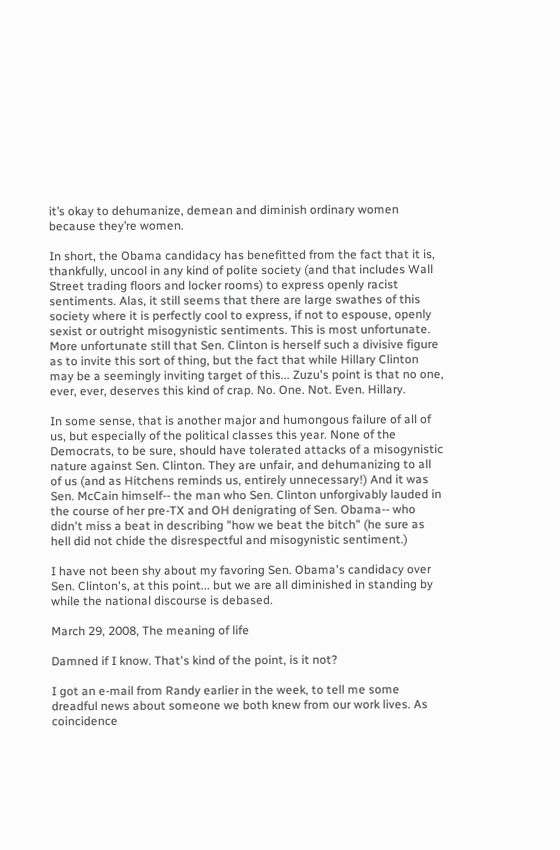it’s okay to dehumanize, demean and diminish ordinary women because they’re women.

In short, the Obama candidacy has benefitted from the fact that it is, thankfully, uncool in any kind of polite society (and that includes Wall Street trading floors and locker rooms) to express openly racist sentiments. Alas, it still seems that there are large swathes of this society where it is perfectly cool to express, if not to espouse, openly sexist or outright misogynistic sentiments. This is most unfortunate. More unfortunate still that Sen. Clinton is herself such a divisive figure as to invite this sort of thing, but the fact that while Hillary Clinton may be a seemingly inviting target of this... Zuzu's point is that no one, ever, ever, deserves this kind of crap. No. One. Not. Even. Hillary.

In some sense, that is another major and humongous failure of all of us, but especially of the political classes this year. None of the Democrats, to be sure, should have tolerated attacks of a misogynistic nature against Sen. Clinton. They are unfair, and dehumanizing to all of us (and as Hitchens reminds us, entirely unnecessary!) And it was Sen. McCain himself-- the man who Sen. Clinton unforgivably lauded in the course of her pre-TX and OH denigrating of Sen. Obama-- who didn't miss a beat in describing "how we beat the bitch" (he sure as hell did not chide the disrespectful and misogynistic sentiment.)

I have not been shy about my favoring Sen. Obama's candidacy over Sen. Clinton's, at this point... but we are all diminished in standing by while the national discourse is debased.

March 29, 2008, The meaning of life

Damned if I know. That's kind of the point, is it not?

I got an e-mail from Randy earlier in the week, to tell me some dreadful news about someone we both knew from our work lives. As coincidence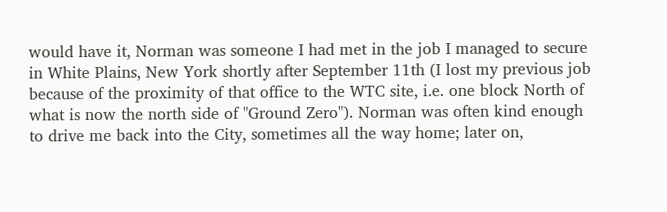would have it, Norman was someone I had met in the job I managed to secure in White Plains, New York shortly after September 11th (I lost my previous job because of the proximity of that office to the WTC site, i.e. one block North of what is now the north side of "Ground Zero"). Norman was often kind enough to drive me back into the City, sometimes all the way home; later on,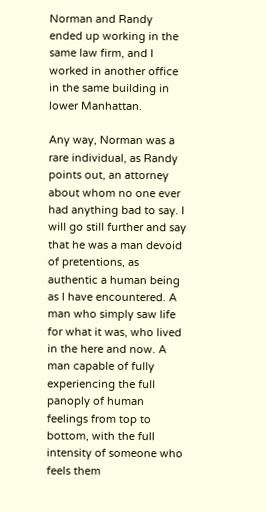Norman and Randy ended up working in the same law firm, and I worked in another office in the same building in lower Manhattan.

Any way, Norman was a rare individual, as Randy points out, an attorney about whom no one ever had anything bad to say. I will go still further and say that he was a man devoid of pretentions, as authentic a human being as I have encountered. A man who simply saw life for what it was, who lived in the here and now. A man capable of fully experiencing the full panoply of human feelings from top to bottom, with the full intensity of someone who feels them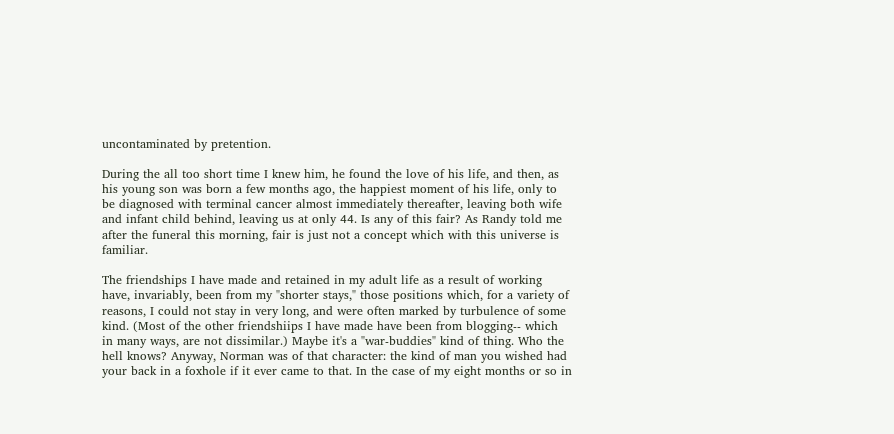uncontaminated by pretention.

During the all too short time I knew him, he found the love of his life, and then, as his young son was born a few months ago, the happiest moment of his life, only to be diagnosed with terminal cancer almost immediately thereafter, leaving both wife and infant child behind, leaving us at only 44. Is any of this fair? As Randy told me after the funeral this morning, fair is just not a concept which with this universe is familiar.

The friendships I have made and retained in my adult life as a result of working have, invariably, been from my "shorter stays," those positions which, for a variety of reasons, I could not stay in very long, and were often marked by turbulence of some kind. (Most of the other friendshiips I have made have been from blogging-- which in many ways, are not dissimilar.) Maybe it's a "war-buddies" kind of thing. Who the hell knows? Anyway, Norman was of that character: the kind of man you wished had your back in a foxhole if it ever came to that. In the case of my eight months or so in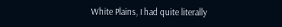White Plains, I had quite literally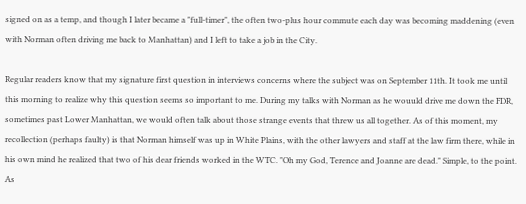signed on as a temp, and though I later became a "full-timer", the often two-plus hour commute each day was becoming maddening (even with Norman often driving me back to Manhattan) and I left to take a job in the City.

Regular readers know that my signature first question in interviews concerns where the subject was on September 11th. It took me until this morning to realize why this question seems so important to me. During my talks with Norman as he wouuld drive me down the FDR, sometimes past Lower Manhattan, we would often talk about those strange events that threw us all together. As of this moment, my recollection (perhaps faulty) is that Norman himself was up in White Plains, with the other lawyers and staff at the law firm there, while in his own mind he realized that two of his dear friends worked in the WTC. "Oh my God, Terence and Joanne are dead." Simple, to the point. As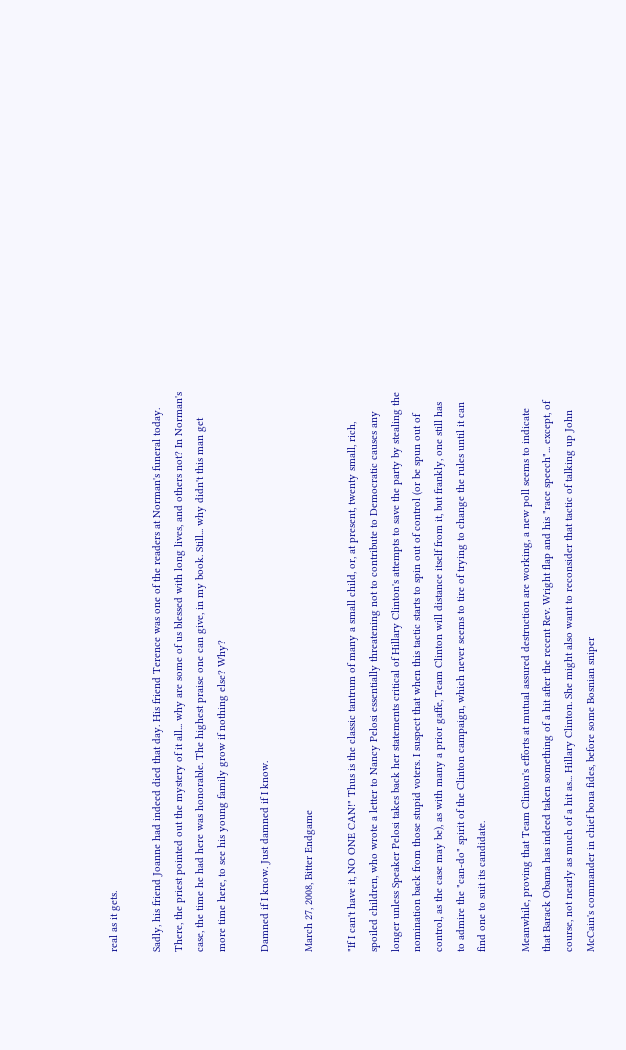real as it gets.

Sadly, his friend Joanne had indeed died that day. His friend Terence was one of the readers at Norman's funeral today. There, the priest pointed out the mystery of it all... why are some of us blessed with long lives, and others not? In Norman's case, the time he had here was honorable. The highest praise one can give, in my book. Still... why didn't this man get more time here, to see his young family grow if nothing else? Why?

Damned if I know. Just damned if I know.

March 27, 2008, Bitter Endgame

"If I can't have it, NO ONE CAN!" Thus is the classic tantrum of many a small child, or, at present, twenty small, rich, spoiled children, who wrote a letter to Nancy Pelosi essentially threatening not to contribute to Democratic causes any longer unless Speaker Pelosi takes back her statements critical of Hillary Clinton's attempts to save the party by stealing the nomination back from those stupid voters. I suspect that when this tactic starts to spin out of control (or be spun out of control, as the case may be), as with many a prior gaffe, Team Clinton will distance itself from it, but frankly, one still has to admire the "can-do" spirit of the Clinton campaign, which never seems to tire of trying to change the rules until it can find one to suit its candidate.

Meanwhile, proving that Team Clinton's efforts at mutual assured destruction are working, a new poll seems to indicate that Barack Obama has indeed taken something of a hit after the recent Rev. Wright flap and his "race speech"... except, of course, not nearly as much of a hit as... Hillary Clinton. She might also want to reconsider that tactic of talking up John McCain's commander in chief bona fides, before some Bosnian sniper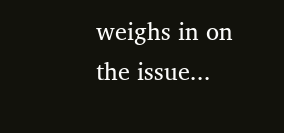weighs in on the issue...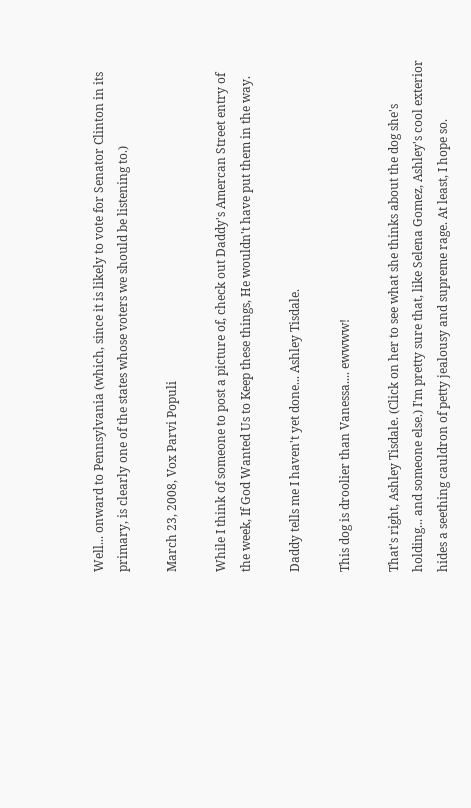Well... onward to Pennsylvania (which, since it is likely to vote for Senator Clinton in its primary, is clearly one of the states whose voters we should be listening to.)

March 23, 2008, Vox Parvi Populi

While I think of someone to post a picture of, check out Daddy's Amercan Street entry of the week, If God Wanted Us to Keep these things, He wouldn't have put them in the way.

Daddy tells me I haven't yet done... Ashley Tisdale.

This dog is droolier than Vanessa.... ewwww!

That's right, Ashley Tisdale. (Click on her to see what she thinks about the dog she's holding... and someone else.) I'm pretty sure that, like Selena Gomez, Ashley's cool exterior hides a seething cauldron of petty jealousy and supreme rage. At least, I hope so.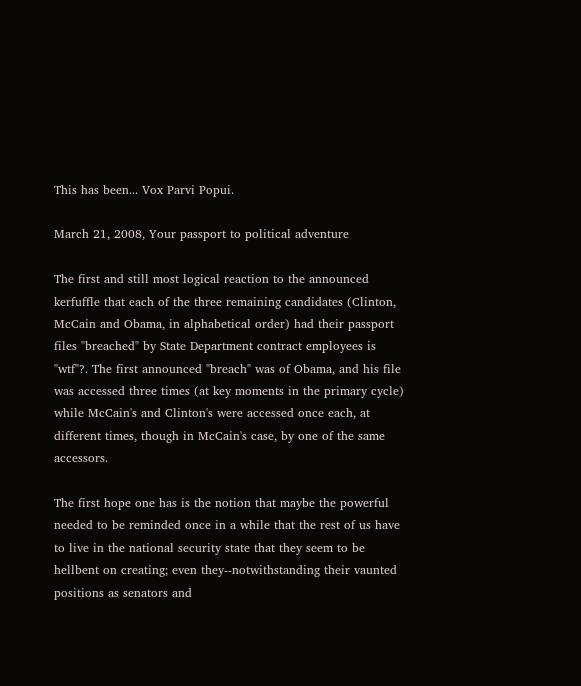This has been... Vox Parvi Popui.

March 21, 2008, Your passport to political adventure

The first and still most logical reaction to the announced kerfuffle that each of the three remaining candidates (Clinton, McCain and Obama, in alphabetical order) had their passport files "breached" by State Department contract employees is "wtf"?. The first announced "breach" was of Obama, and his file was accessed three times (at key moments in the primary cycle) while McCain's and Clinton's were accessed once each, at different times, though in McCain's case, by one of the same accessors.

The first hope one has is the notion that maybe the powerful needed to be reminded once in a while that the rest of us have to live in the national security state that they seem to be hellbent on creating; even they--notwithstanding their vaunted positions as senators and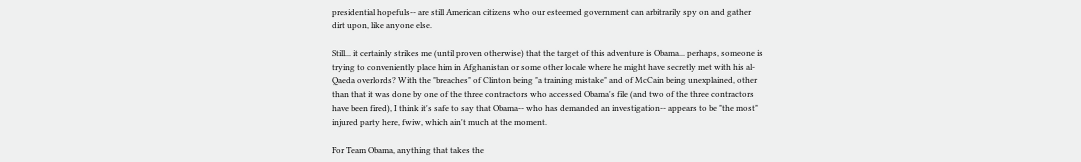presidential hopefuls-- are still American citizens who our esteemed government can arbitrarily spy on and gather dirt upon, like anyone else.

Still... it certainly strikes me (until proven otherwise) that the target of this adventure is Obama... perhaps, someone is trying to conveniently place him in Afghanistan or some other locale where he might have secretly met with his al-Qaeda overlords? With the "breaches" of Clinton being "a training mistake" and of McCain being unexplained, other than that it was done by one of the three contractors who accessed Obama's file (and two of the three contractors have been fired), I think it's safe to say that Obama-- who has demanded an investigation-- appears to be "the most" injured party here, fwiw, which ain't much at the moment.

For Team Obama, anything that takes the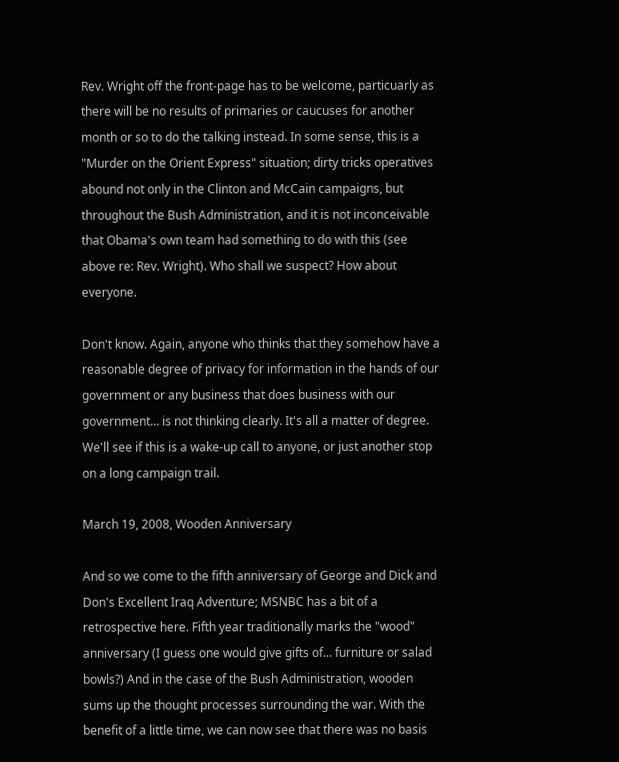Rev. Wright off the front-page has to be welcome, particuarly as there will be no results of primaries or caucuses for another month or so to do the talking instead. In some sense, this is a "Murder on the Orient Express" situation; dirty tricks operatives abound not only in the Clinton and McCain campaigns, but throughout the Bush Administration, and it is not inconceivable that Obama's own team had something to do with this (see above re: Rev. Wright). Who shall we suspect? How about everyone.

Don't know. Again, anyone who thinks that they somehow have a reasonable degree of privacy for information in the hands of our government or any business that does business with our government... is not thinking clearly. It's all a matter of degree. We'll see if this is a wake-up call to anyone, or just another stop on a long campaign trail.

March 19, 2008, Wooden Anniversary

And so we come to the fifth anniversary of George and Dick and Don's Excellent Iraq Adventure; MSNBC has a bit of a retrospective here. Fifth year traditionally marks the "wood" anniversary (I guess one would give gifts of... furniture or salad bowls?) And in the case of the Bush Administration, wooden sums up the thought processes surrounding the war. With the benefit of a little time, we can now see that there was no basis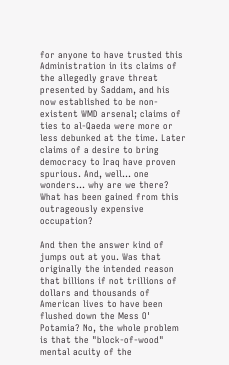for anyone to have trusted this Administration in its claims of the allegedly grave threat presented by Saddam, and his now established to be non-existent WMD arsenal; claims of ties to al-Qaeda were more or less debunked at the time. Later claims of a desire to bring democracy to Iraq have proven spurious. And, well... one wonders... why are we there? What has been gained from this outrageously expensive occupation?

And then the answer kind of jumps out at you. Was that originally the intended reason that billions if not trillions of dollars and thousands of American lives to have been flushed down the Mess O' Potamia? No, the whole problem is that the "block-of-wood" mental acuity of the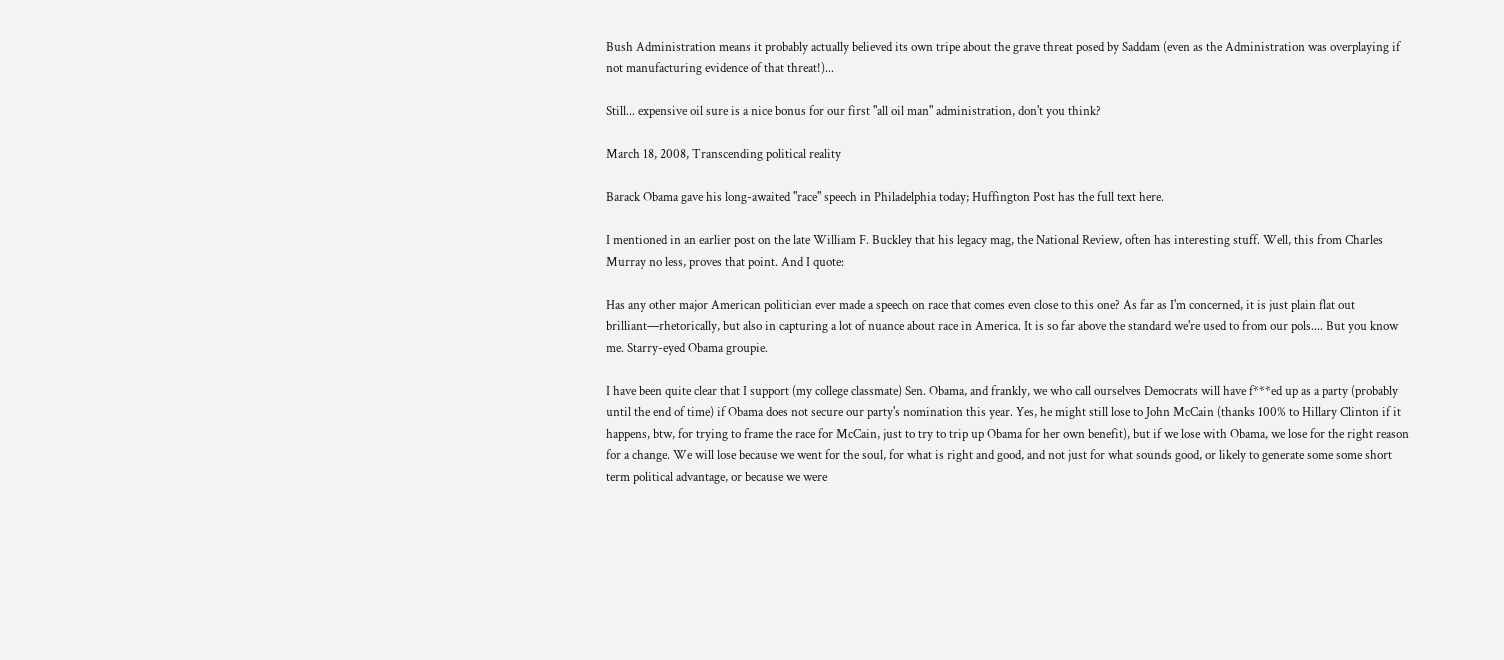Bush Administration means it probably actually believed its own tripe about the grave threat posed by Saddam (even as the Administration was overplaying if not manufacturing evidence of that threat!)...

Still... expensive oil sure is a nice bonus for our first "all oil man" administration, don't you think?

March 18, 2008, Transcending political reality

Barack Obama gave his long-awaited "race" speech in Philadelphia today; Huffington Post has the full text here.

I mentioned in an earlier post on the late William F. Buckley that his legacy mag, the National Review, often has interesting stuff. Well, this from Charles Murray no less, proves that point. And I quote:

Has any other major American politician ever made a speech on race that comes even close to this one? As far as I'm concerned, it is just plain flat out brilliant—rhetorically, but also in capturing a lot of nuance about race in America. It is so far above the standard we're used to from our pols.... But you know me. Starry-eyed Obama groupie.

I have been quite clear that I support (my college classmate) Sen. Obama, and frankly, we who call ourselves Democrats will have f***ed up as a party (probably until the end of time) if Obama does not secure our party's nomination this year. Yes, he might still lose to John McCain (thanks 100% to Hillary Clinton if it happens, btw, for trying to frame the race for McCain, just to try to trip up Obama for her own benefit), but if we lose with Obama, we lose for the right reason for a change. We will lose because we went for the soul, for what is right and good, and not just for what sounds good, or likely to generate some some short term political advantage, or because we were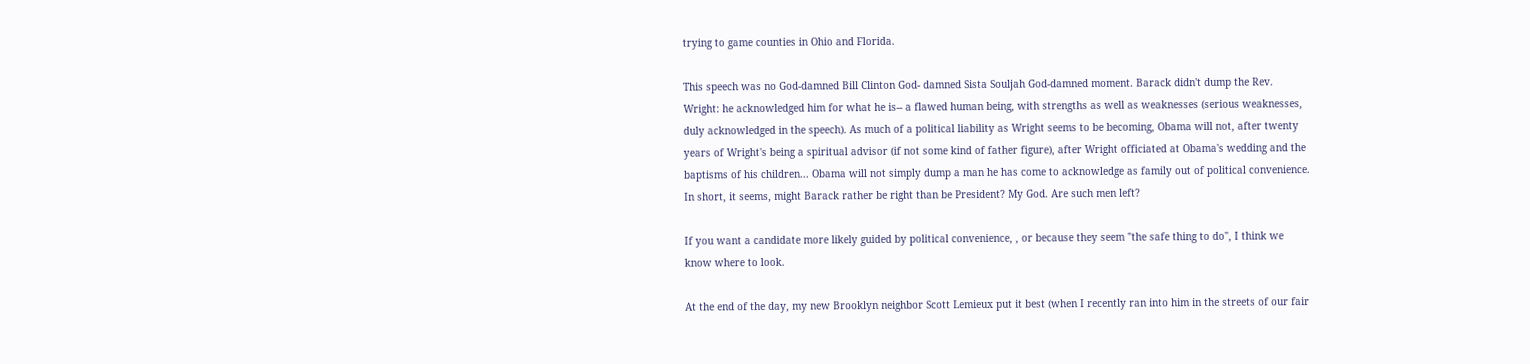trying to game counties in Ohio and Florida.

This speech was no God-damned Bill Clinton God- damned Sista Souljah God-damned moment. Barack didn't dump the Rev. Wright: he acknowledged him for what he is-- a flawed human being, with strengths as well as weaknesses (serious weaknesses, duly acknowledged in the speech). As much of a political liability as Wright seems to be becoming, Obama will not, after twenty years of Wright's being a spiritual advisor (if not some kind of father figure), after Wright officiated at Obama's wedding and the baptisms of his children... Obama will not simply dump a man he has come to acknowledge as family out of political convenience.
In short, it seems, might Barack rather be right than be President? My God. Are such men left?

If you want a candidate more likely guided by political convenience, , or because they seem "the safe thing to do", I think we know where to look.

At the end of the day, my new Brooklyn neighbor Scott Lemieux put it best (when I recently ran into him in the streets of our fair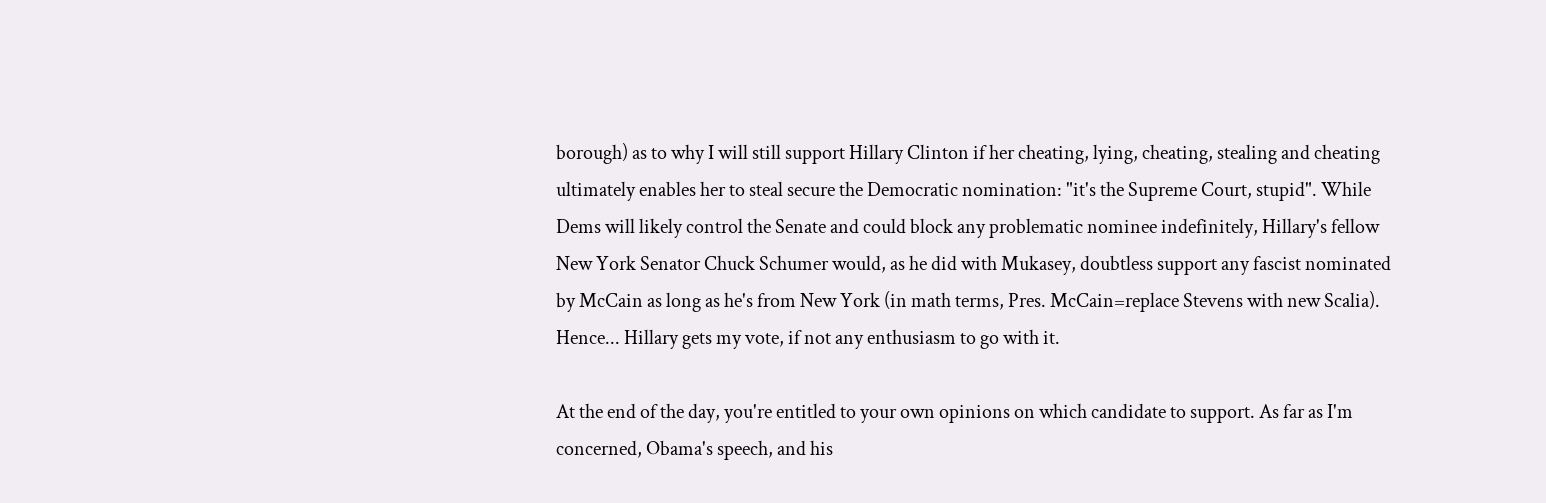borough) as to why I will still support Hillary Clinton if her cheating, lying, cheating, stealing and cheating ultimately enables her to steal secure the Democratic nomination: "it's the Supreme Court, stupid". While Dems will likely control the Senate and could block any problematic nominee indefinitely, Hillary's fellow New York Senator Chuck Schumer would, as he did with Mukasey, doubtless support any fascist nominated by McCain as long as he's from New York (in math terms, Pres. McCain=replace Stevens with new Scalia). Hence... Hillary gets my vote, if not any enthusiasm to go with it.

At the end of the day, you're entitled to your own opinions on which candidate to support. As far as I'm concerned, Obama's speech, and his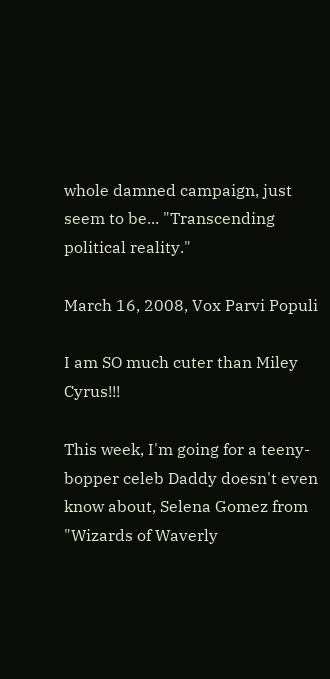whole damned campaign, just seem to be... "Transcending political reality."

March 16, 2008, Vox Parvi Populi

I am SO much cuter than Miley Cyrus!!!

This week, I'm going for a teeny-bopper celeb Daddy doesn't even know about, Selena Gomez from "Wizards of Waverly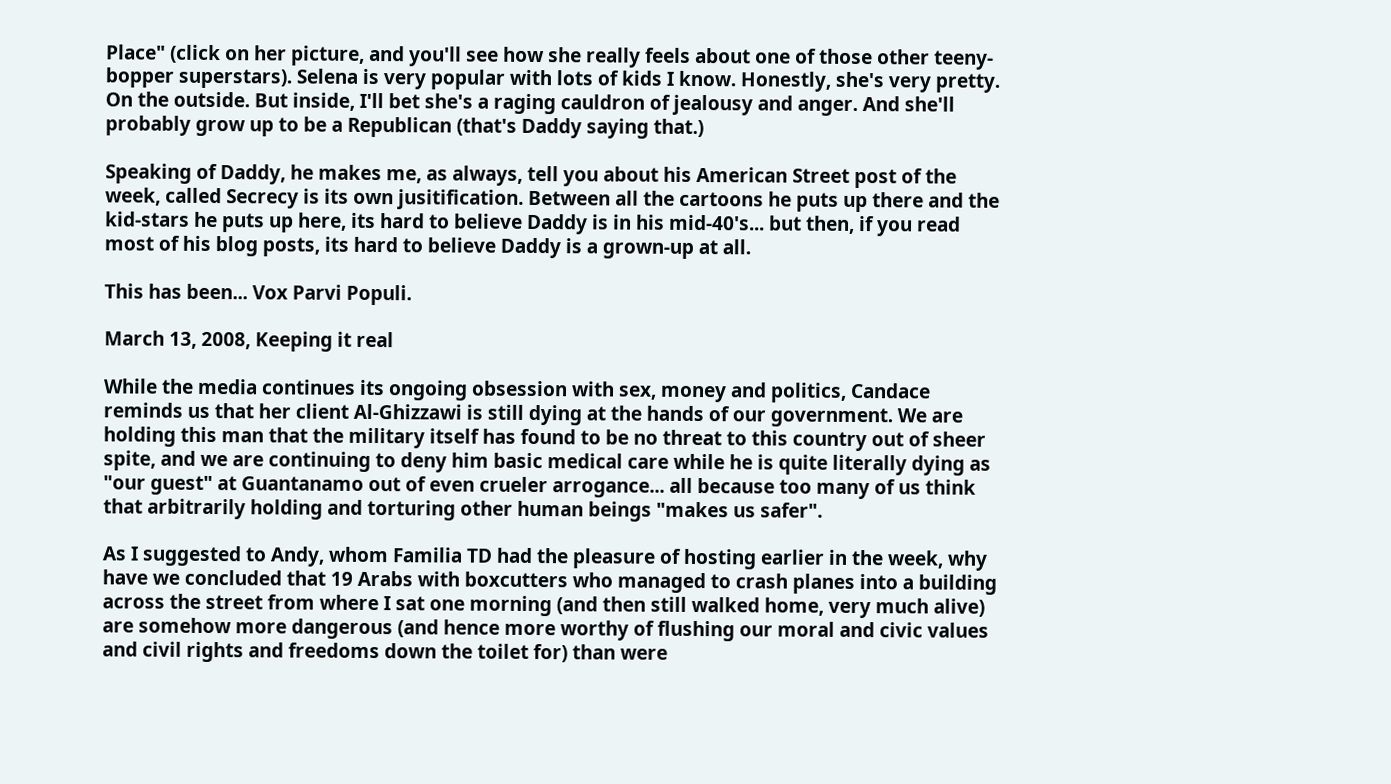Place" (click on her picture, and you'll see how she really feels about one of those other teeny-bopper superstars). Selena is very popular with lots of kids I know. Honestly, she's very pretty. On the outside. But inside, I'll bet she's a raging cauldron of jealousy and anger. And she'll probably grow up to be a Republican (that's Daddy saying that.)

Speaking of Daddy, he makes me, as always, tell you about his American Street post of the week, called Secrecy is its own jusitification. Between all the cartoons he puts up there and the kid-stars he puts up here, its hard to believe Daddy is in his mid-40's... but then, if you read most of his blog posts, its hard to believe Daddy is a grown-up at all.

This has been... Vox Parvi Populi.

March 13, 2008, Keeping it real

While the media continues its ongoing obsession with sex, money and politics, Candace reminds us that her client Al-Ghizzawi is still dying at the hands of our government. We are holding this man that the military itself has found to be no threat to this country out of sheer spite, and we are continuing to deny him basic medical care while he is quite literally dying as "our guest" at Guantanamo out of even crueler arrogance... all because too many of us think that arbitrarily holding and torturing other human beings "makes us safer".

As I suggested to Andy, whom Familia TD had the pleasure of hosting earlier in the week, why have we concluded that 19 Arabs with boxcutters who managed to crash planes into a building across the street from where I sat one morning (and then still walked home, very much alive) are somehow more dangerous (and hence more worthy of flushing our moral and civic values and civil rights and freedoms down the toilet for) than were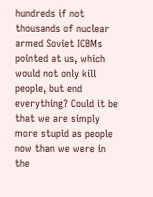hundreds if not thousands of nuclear armed Soviet ICBMs pointed at us, which would not only kill people, but end everything? Could it be that we are simply more stupid as people now than we were in the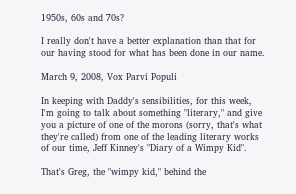1950s, 60s and 70s?

I really don't have a better explanation than that for our having stood for what has been done in our name.

March 9, 2008, Vox Parvi Populi

In keeping with Daddy's sensibilities, for this week, I'm going to talk about something "literary," and give you a picture of one of the morons (sorry, that's what they're called) from one of the leading literary works of our time, Jeff Kinney's "Diary of a Wimpy Kid".

That's Greg, the "wimpy kid," behind the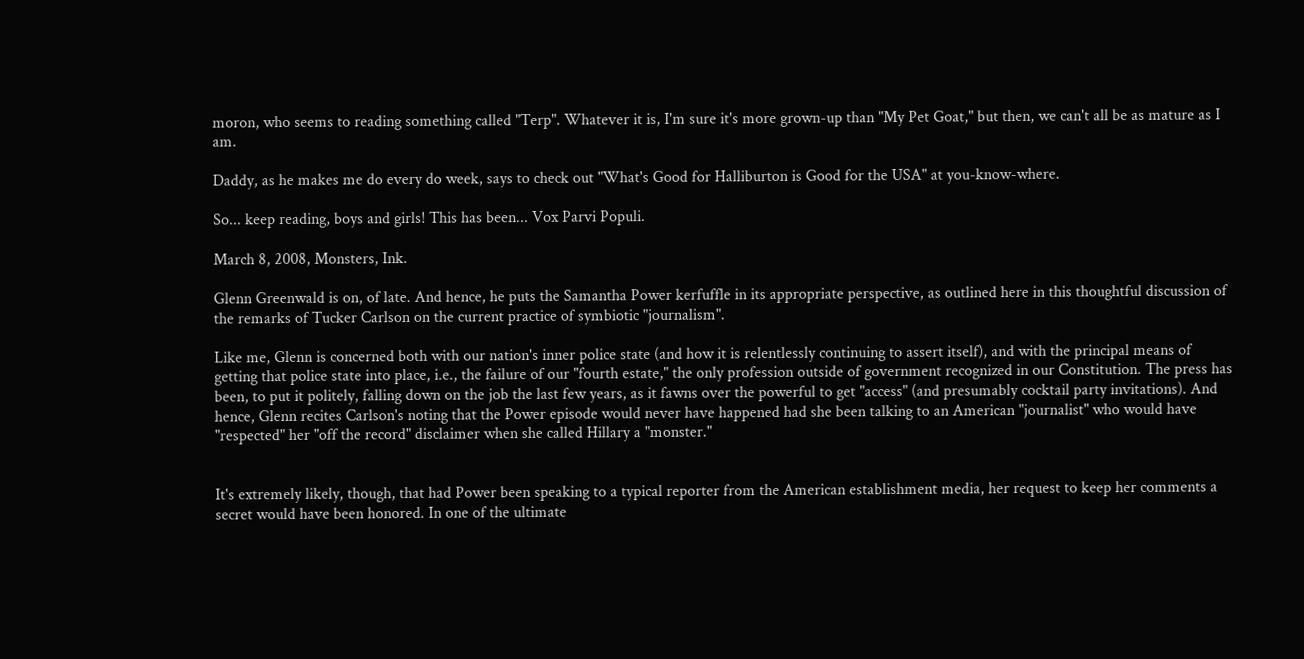moron, who seems to reading something called "Terp". Whatever it is, I'm sure it's more grown-up than "My Pet Goat," but then, we can't all be as mature as I am.

Daddy, as he makes me do every do week, says to check out "What's Good for Halliburton is Good for the USA" at you-know-where.

So... keep reading, boys and girls! This has been... Vox Parvi Populi.

March 8, 2008, Monsters, Ink.

Glenn Greenwald is on, of late. And hence, he puts the Samantha Power kerfuffle in its appropriate perspective, as outlined here in this thoughtful discussion of the remarks of Tucker Carlson on the current practice of symbiotic "journalism".

Like me, Glenn is concerned both with our nation's inner police state (and how it is relentlessly continuing to assert itself), and with the principal means of getting that police state into place, i.e., the failure of our "fourth estate," the only profession outside of government recognized in our Constitution. The press has been, to put it politely, falling down on the job the last few years, as it fawns over the powerful to get "access" (and presumably cocktail party invitations). And hence, Glenn recites Carlson's noting that the Power episode would never have happened had she been talking to an American "journalist" who would have "respected" her "off the record" disclaimer when she called Hillary a "monster."


It's extremely likely, though, that had Power been speaking to a typical reporter from the American establishment media, her request to keep her comments a secret would have been honored. In one of the ultimate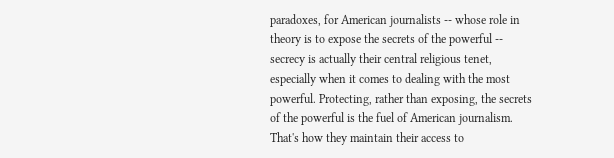paradoxes, for American journalists -- whose role in theory is to expose the secrets of the powerful -- secrecy is actually their central religious tenet, especially when it comes to dealing with the most powerful. Protecting, rather than exposing, the secrets of the powerful is the fuel of American journalism. That's how they maintain their access to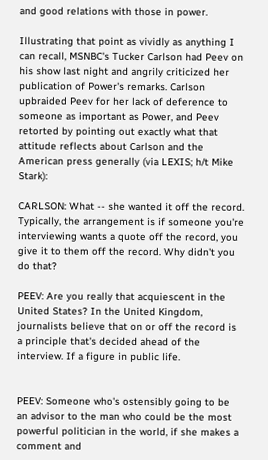and good relations with those in power.

Illustrating that point as vividly as anything I can recall, MSNBC's Tucker Carlson had Peev on his show last night and angrily criticized her publication of Power's remarks. Carlson upbraided Peev for her lack of deference to someone as important as Power, and Peev retorted by pointing out exactly what that attitude reflects about Carlson and the American press generally (via LEXIS; h/t Mike Stark):

CARLSON: What -- she wanted it off the record. Typically, the arrangement is if someone you're interviewing wants a quote off the record, you give it to them off the record. Why didn't you do that?

PEEV: Are you really that acquiescent in the United States? In the United Kingdom, journalists believe that on or off the record is a principle that's decided ahead of the interview. If a figure in public life.


PEEV: Someone who's ostensibly going to be an advisor to the man who could be the most powerful politician in the world, if she makes a comment and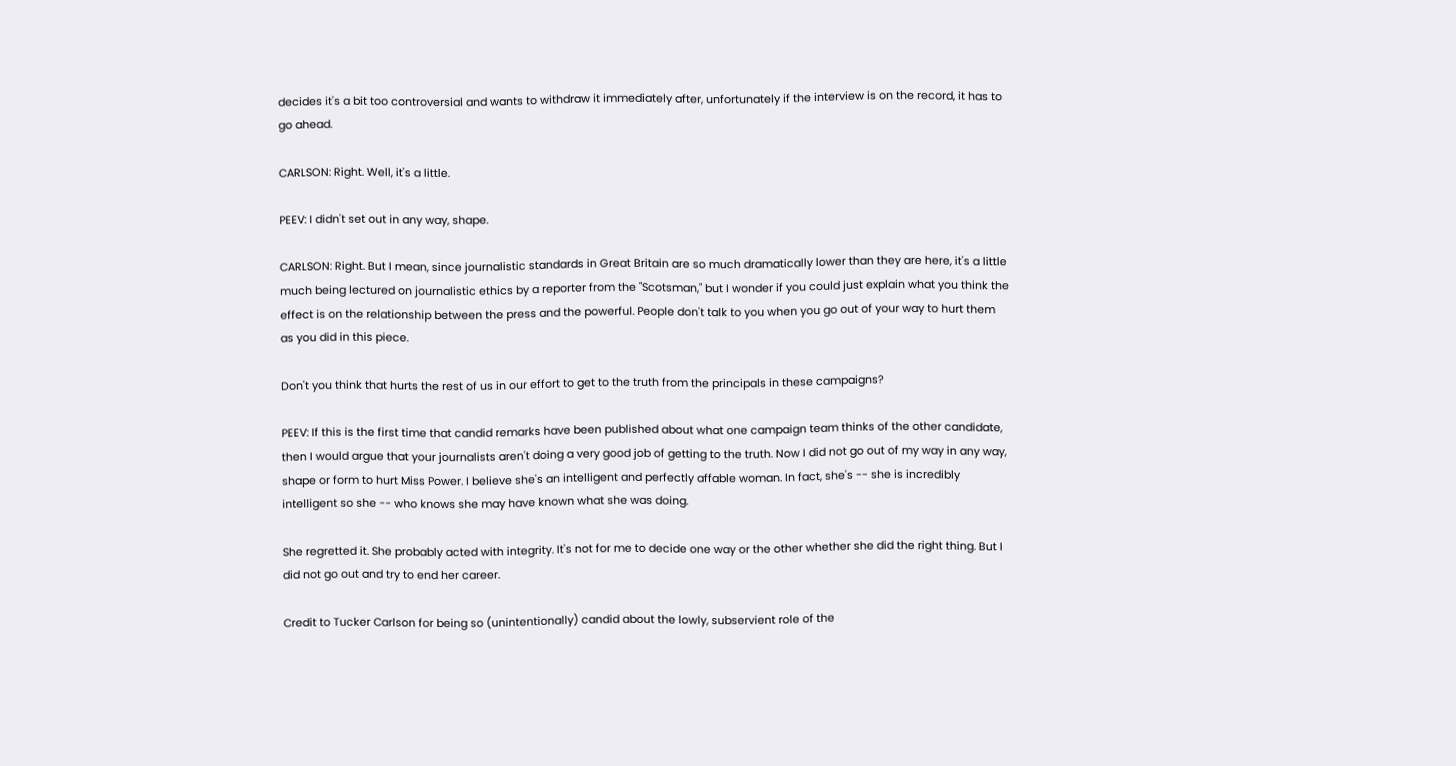decides it's a bit too controversial and wants to withdraw it immediately after, unfortunately if the interview is on the record, it has to go ahead.

CARLSON: Right. Well, it's a little.

PEEV: I didn't set out in any way, shape.

CARLSON: Right. But I mean, since journalistic standards in Great Britain are so much dramatically lower than they are here, it's a little much being lectured on journalistic ethics by a reporter from the "Scotsman," but I wonder if you could just explain what you think the effect is on the relationship between the press and the powerful. People don't talk to you when you go out of your way to hurt them as you did in this piece.

Don't you think that hurts the rest of us in our effort to get to the truth from the principals in these campaigns?

PEEV: If this is the first time that candid remarks have been published about what one campaign team thinks of the other candidate, then I would argue that your journalists aren't doing a very good job of getting to the truth. Now I did not go out of my way in any way, shape or form to hurt Miss Power. I believe she's an intelligent and perfectly affable woman. In fact, she's -- she is incredibly intelligent so she -- who knows she may have known what she was doing.

She regretted it. She probably acted with integrity. It's not for me to decide one way or the other whether she did the right thing. But I did not go out and try to end her career.

Credit to Tucker Carlson for being so (unintentionally) candid about the lowly, subservient role of the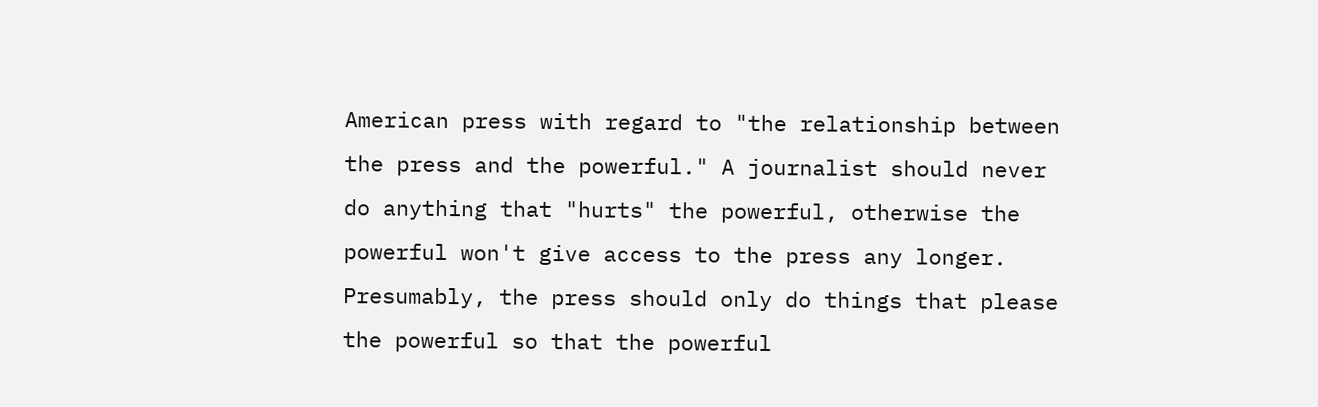American press with regard to "the relationship between the press and the powerful." A journalist should never do anything that "hurts" the powerful, otherwise the powerful won't give access to the press any longer. Presumably, the press should only do things that please the powerful so that the powerful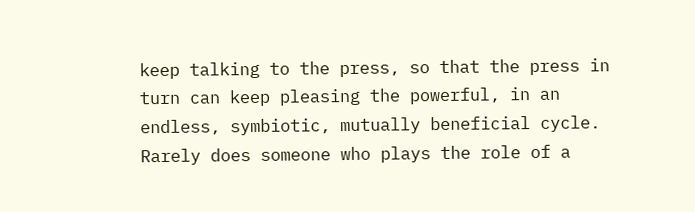keep talking to the press, so that the press in turn can keep pleasing the powerful, in an endless, symbiotic, mutually beneficial cycle. Rarely does someone who plays the role of a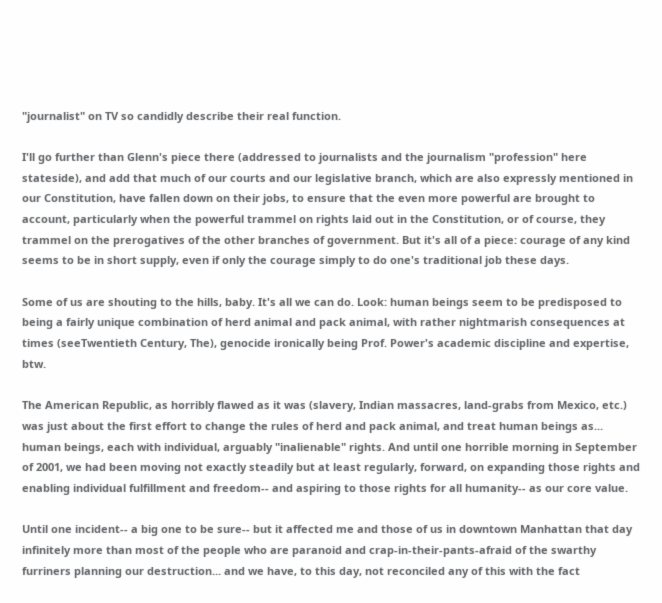"journalist" on TV so candidly describe their real function.

I'll go further than Glenn's piece there (addressed to journalists and the journalism "profession" here stateside), and add that much of our courts and our legislative branch, which are also expressly mentioned in our Constitution, have fallen down on their jobs, to ensure that the even more powerful are brought to account, particularly when the powerful trammel on rights laid out in the Constitution, or of course, they trammel on the prerogatives of the other branches of government. But it's all of a piece: courage of any kind seems to be in short supply, even if only the courage simply to do one's traditional job these days.

Some of us are shouting to the hills, baby. It's all we can do. Look: human beings seem to be predisposed to being a fairly unique combination of herd animal and pack animal, with rather nightmarish consequences at times (seeTwentieth Century, The), genocide ironically being Prof. Power's academic discipline and expertise, btw.

The American Republic, as horribly flawed as it was (slavery, Indian massacres, land-grabs from Mexico, etc.) was just about the first effort to change the rules of herd and pack animal, and treat human beings as... human beings, each with individual, arguably "inalienable" rights. And until one horrible morning in September of 2001, we had been moving not exactly steadily but at least regularly, forward, on expanding those rights and enabling individual fulfillment and freedom-- and aspiring to those rights for all humanity-- as our core value.

Until one incident-- a big one to be sure-- but it affected me and those of us in downtown Manhattan that day infinitely more than most of the people who are paranoid and crap-in-their-pants-afraid of the swarthy furriners planning our destruction... and we have, to this day, not reconciled any of this with the fact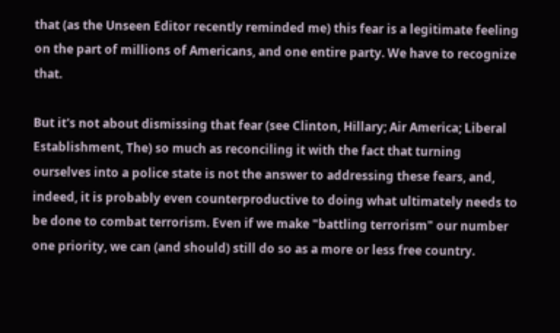that (as the Unseen Editor recently reminded me) this fear is a legitimate feeling on the part of millions of Americans, and one entire party. We have to recognize that.

But it's not about dismissing that fear (see Clinton, Hillary; Air America; Liberal Establishment, The) so much as reconciling it with the fact that turning ourselves into a police state is not the answer to addressing these fears, and, indeed, it is probably even counterproductive to doing what ultimately needs to be done to combat terrorism. Even if we make "battling terrorism" our number one priority, we can (and should) still do so as a more or less free country.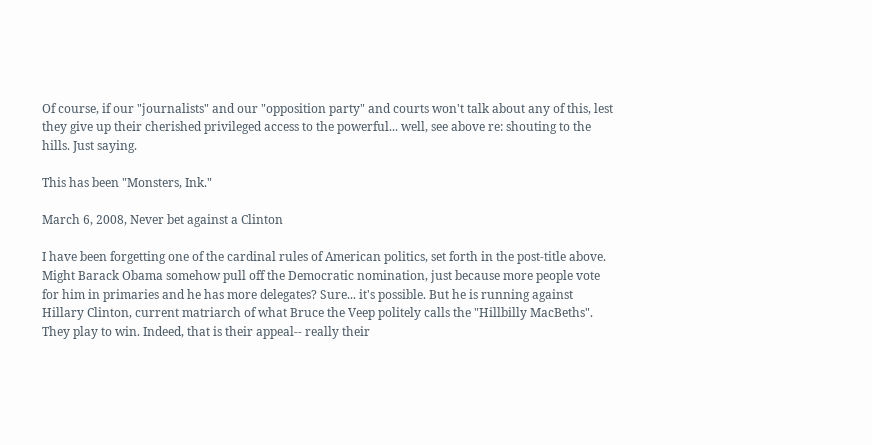Of course, if our "journalists" and our "opposition party" and courts won't talk about any of this, lest they give up their cherished privileged access to the powerful... well, see above re: shouting to the hills. Just saying.

This has been "Monsters, Ink."

March 6, 2008, Never bet against a Clinton

I have been forgetting one of the cardinal rules of American politics, set forth in the post-title above. Might Barack Obama somehow pull off the Democratic nomination, just because more people vote for him in primaries and he has more delegates? Sure... it's possible. But he is running against Hillary Clinton, current matriarch of what Bruce the Veep politely calls the "Hillbilly MacBeths". They play to win. Indeed, that is their appeal-- really their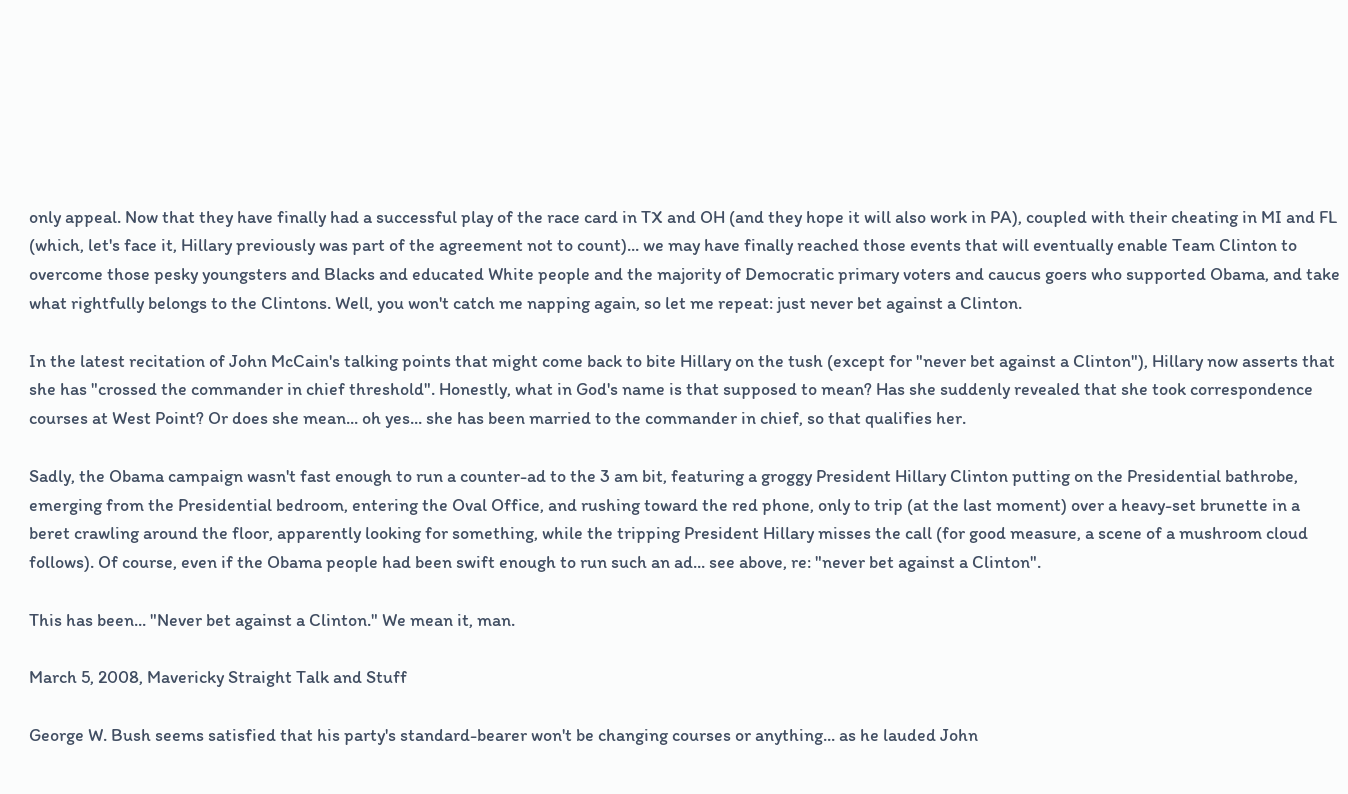only appeal. Now that they have finally had a successful play of the race card in TX and OH (and they hope it will also work in PA), coupled with their cheating in MI and FL (which, let's face it, Hillary previously was part of the agreement not to count)... we may have finally reached those events that will eventually enable Team Clinton to overcome those pesky youngsters and Blacks and educated White people and the majority of Democratic primary voters and caucus goers who supported Obama, and take what rightfully belongs to the Clintons. Well, you won't catch me napping again, so let me repeat: just never bet against a Clinton.

In the latest recitation of John McCain's talking points that might come back to bite Hillary on the tush (except for "never bet against a Clinton"), Hillary now asserts that she has "crossed the commander in chief threshold". Honestly, what in God's name is that supposed to mean? Has she suddenly revealed that she took correspondence courses at West Point? Or does she mean... oh yes... she has been married to the commander in chief, so that qualifies her.

Sadly, the Obama campaign wasn't fast enough to run a counter-ad to the 3 am bit, featuring a groggy President Hillary Clinton putting on the Presidential bathrobe, emerging from the Presidential bedroom, entering the Oval Office, and rushing toward the red phone, only to trip (at the last moment) over a heavy-set brunette in a beret crawling around the floor, apparently looking for something, while the tripping President Hillary misses the call (for good measure, a scene of a mushroom cloud follows). Of course, even if the Obama people had been swift enough to run such an ad... see above, re: "never bet against a Clinton".

This has been... "Never bet against a Clinton." We mean it, man.

March 5, 2008, Mavericky Straight Talk and Stuff

George W. Bush seems satisfied that his party's standard-bearer won't be changing courses or anything... as he lauded John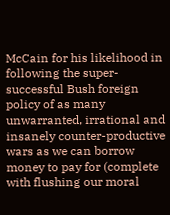McCain for his likelihood in following the super-successful Bush foreign policy of as many unwarranted, irrational and insanely counter-productive wars as we can borrow money to pay for (complete with flushing our moral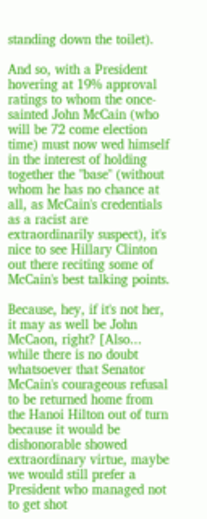standing down the toilet).

And so, with a President hovering at 19% approval ratings to whom the once-sainted John McCain (who will be 72 come election time) must now wed himself in the interest of holding together the "base" (without whom he has no chance at all, as McCain's credentials as a racist are extraordinarily suspect), it's nice to see Hillary Clinton out there reciting some of McCain's best talking points.

Because, hey, if it's not her, it may as well be John McCaon, right? [Also... while there is no doubt whatsoever that Senator McCain's courageous refusal to be returned home from the Hanoi Hilton out of turn because it would be dishonorable showed extraordinary virtue, maybe we would still prefer a President who managed not to get shot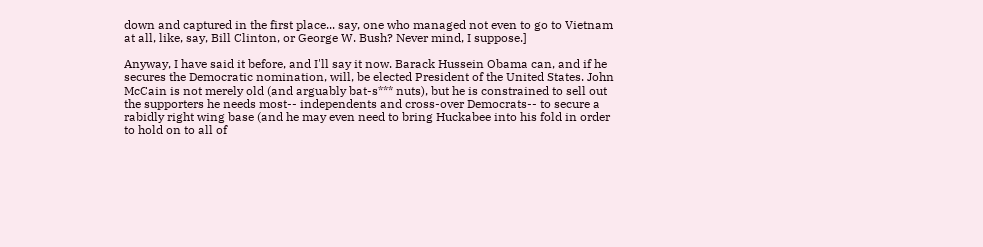down and captured in the first place... say, one who managed not even to go to Vietnam at all, like, say, Bill Clinton, or George W. Bush? Never mind, I suppose.]

Anyway, I have said it before, and I'll say it now. Barack Hussein Obama can, and if he secures the Democratic nomination, will, be elected President of the United States. John McCain is not merely old (and arguably bat-s*** nuts), but he is constrained to sell out the supporters he needs most-- independents and cross-over Democrats-- to secure a rabidly right wing base (and he may even need to bring Huckabee into his fold in order to hold on to all of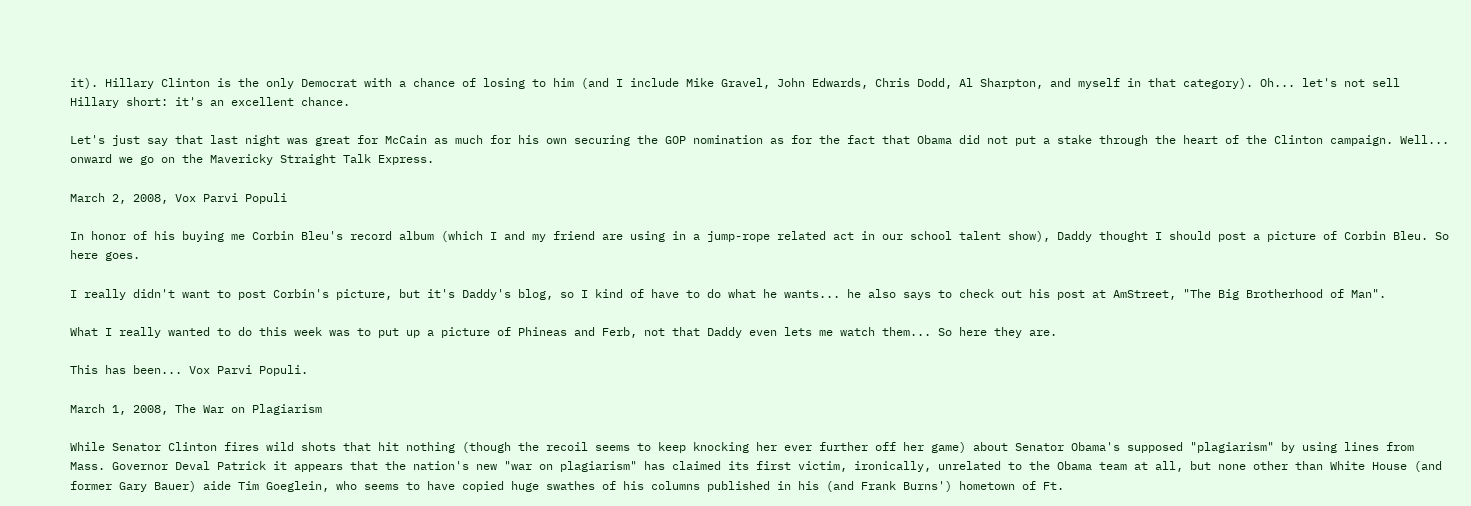it). Hillary Clinton is the only Democrat with a chance of losing to him (and I include Mike Gravel, John Edwards, Chris Dodd, Al Sharpton, and myself in that category). Oh... let's not sell Hillary short: it's an excellent chance.

Let's just say that last night was great for McCain as much for his own securing the GOP nomination as for the fact that Obama did not put a stake through the heart of the Clinton campaign. Well... onward we go on the Mavericky Straight Talk Express.

March 2, 2008, Vox Parvi Populi

In honor of his buying me Corbin Bleu's record album (which I and my friend are using in a jump-rope related act in our school talent show), Daddy thought I should post a picture of Corbin Bleu. So here goes.

I really didn't want to post Corbin's picture, but it's Daddy's blog, so I kind of have to do what he wants... he also says to check out his post at AmStreet, "The Big Brotherhood of Man".

What I really wanted to do this week was to put up a picture of Phineas and Ferb, not that Daddy even lets me watch them... So here they are.

This has been... Vox Parvi Populi.

March 1, 2008, The War on Plagiarism

While Senator Clinton fires wild shots that hit nothing (though the recoil seems to keep knocking her ever further off her game) about Senator Obama's supposed "plagiarism" by using lines from Mass. Governor Deval Patrick it appears that the nation's new "war on plagiarism" has claimed its first victim, ironically, unrelated to the Obama team at all, but none other than White House (and former Gary Bauer) aide Tim Goeglein, who seems to have copied huge swathes of his columns published in his (and Frank Burns') hometown of Ft.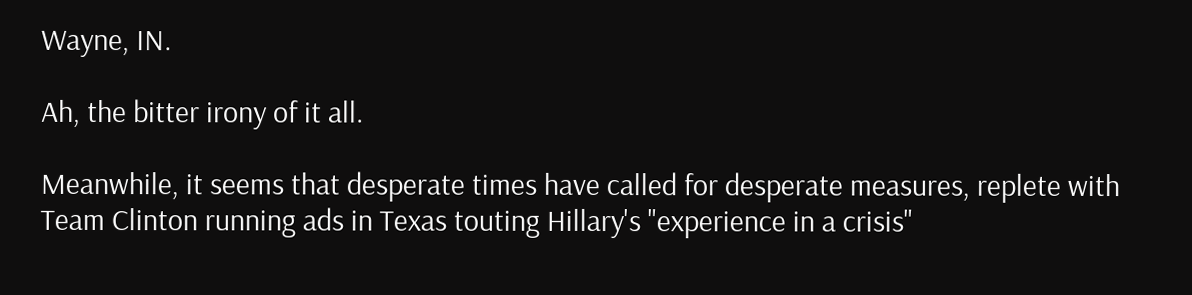Wayne, IN.

Ah, the bitter irony of it all.

Meanwhile, it seems that desperate times have called for desperate measures, replete with Team Clinton running ads in Texas touting Hillary's "experience in a crisis"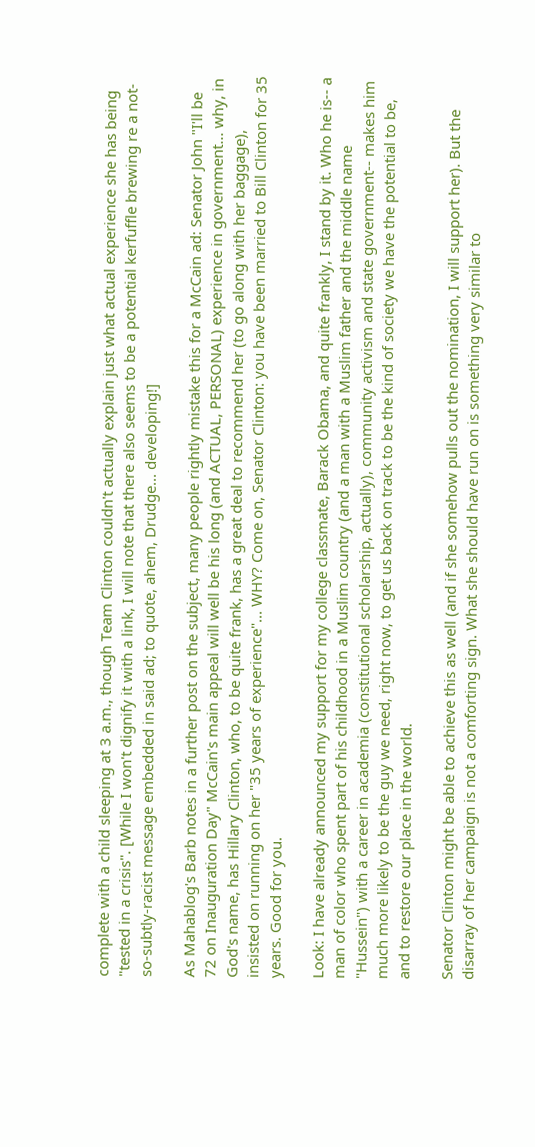complete with a child sleeping at 3 a.m., though Team Clinton couldn't actually explain just what actual experience she has being "tested in a crisis". [While I won't dignify it with a link, I will note that there also seems to be a potential kerfuffle brewing re a not-so-subtly-racist message embedded in said ad; to quote, ahem, Drudge... developing!]

As Mahablog's Barb notes in a further post on the subject, many people rightly mistake this for a McCain ad: Senator John "I'll be 72 on Inauguration Day" McCain's main appeal will well be his long (and ACTUAL, PERSONAL) experience in government... why, in God's name, has Hillary Clinton, who, to be quite frank, has a great deal to recommend her (to go along with her baggage), insisted on running on her "35 years of experience"... WHY? Come on, Senator Clinton: you have been married to Bill Clinton for 35 years. Good for you.

Look: I have already announced my support for my college classmate, Barack Obama, and quite frankly, I stand by it. Who he is-- a man of color who spent part of his childhood in a Muslim country (and a man with a Muslim father and the middle name "Hussein") with a career in academia (constitutional scholarship, actually), community activism and state government-- makes him much more likely to be the guy we need, right now, to get us back on track to be the kind of society we have the potential to be, and to restore our place in the world.

Senator Clinton might be able to achieve this as well (and if she somehow pulls out the nomination, I will support her). But the disarray of her campaign is not a comforting sign. What she should have run on is something very similar to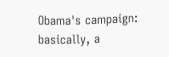Obama's campaign: basically, a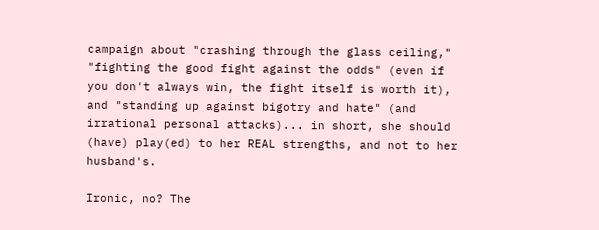campaign about "crashing through the glass ceiling," "fighting the good fight against the odds" (even if you don't always win, the fight itself is worth it), and "standing up against bigotry and hate" (and irrational personal attacks)... in short, she should (have) play(ed) to her REAL strengths, and not to her husband's.

Ironic, no? The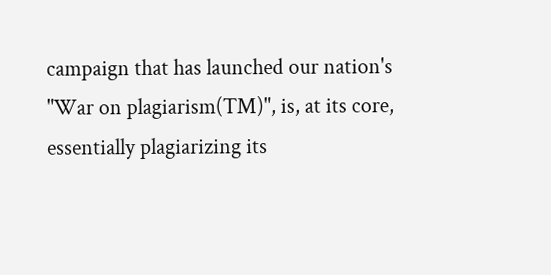campaign that has launched our nation's "War on plagiarism(TM)", is, at its core, essentially plagiarizing its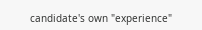candidate's own "experience"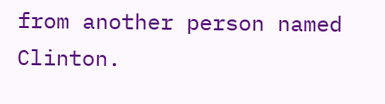from another person named Clinton.